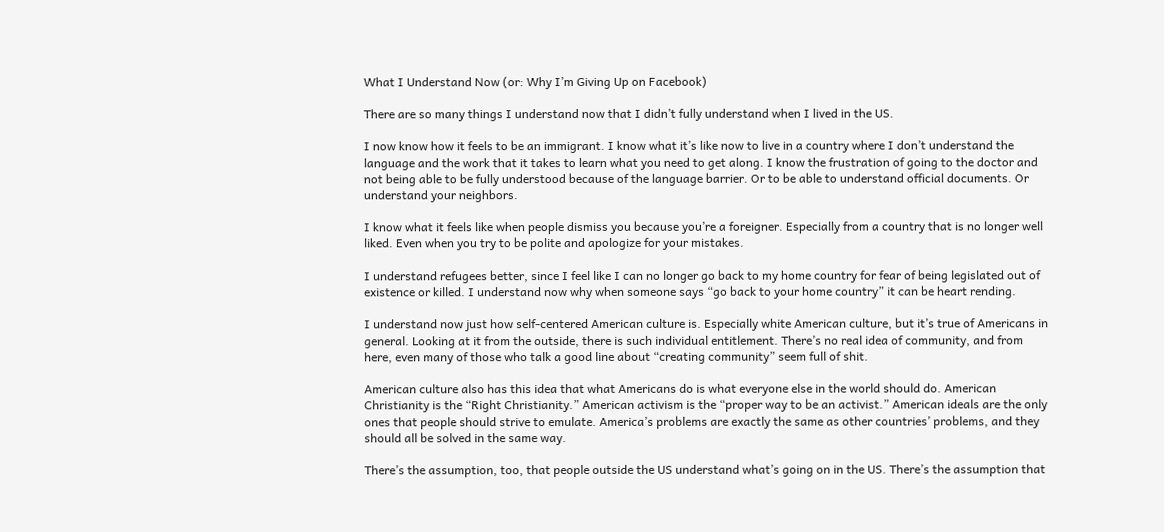What I Understand Now (or: Why I’m Giving Up on Facebook)

There are so many things I understand now that I didn’t fully understand when I lived in the US.

I now know how it feels to be an immigrant. I know what it’s like now to live in a country where I don’t understand the language and the work that it takes to learn what you need to get along. I know the frustration of going to the doctor and not being able to be fully understood because of the language barrier. Or to be able to understand official documents. Or understand your neighbors.

I know what it feels like when people dismiss you because you’re a foreigner. Especially from a country that is no longer well liked. Even when you try to be polite and apologize for your mistakes.

I understand refugees better, since I feel like I can no longer go back to my home country for fear of being legislated out of existence or killed. I understand now why when someone says “go back to your home country” it can be heart rending.

I understand now just how self-centered American culture is. Especially white American culture, but it’s true of Americans in general. Looking at it from the outside, there is such individual entitlement. There’s no real idea of community, and from here, even many of those who talk a good line about “creating community” seem full of shit.

American culture also has this idea that what Americans do is what everyone else in the world should do. American Christianity is the “Right Christianity.” American activism is the “proper way to be an activist.” American ideals are the only ones that people should strive to emulate. America’s problems are exactly the same as other countries’ problems, and they should all be solved in the same way.

There’s the assumption, too, that people outside the US understand what’s going on in the US. There’s the assumption that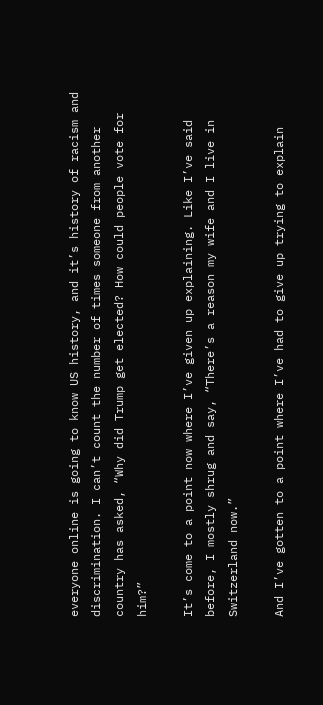everyone online is going to know US history, and it’s history of racism and discrimination. I can’t count the number of times someone from another country has asked, “Why did Trump get elected? How could people vote for him?”

It’s come to a point now where I’ve given up explaining. Like I’ve said before, I mostly shrug and say, “There’s a reason my wife and I live in Switzerland now.”

And I’ve gotten to a point where I’ve had to give up trying to explain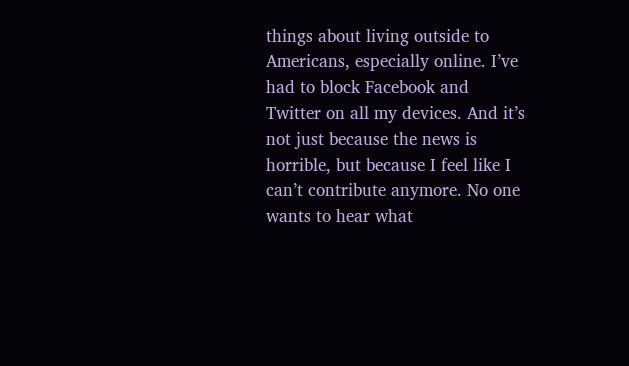things about living outside to Americans, especially online. I’ve had to block Facebook and Twitter on all my devices. And it’s not just because the news is horrible, but because I feel like I can’t contribute anymore. No one wants to hear what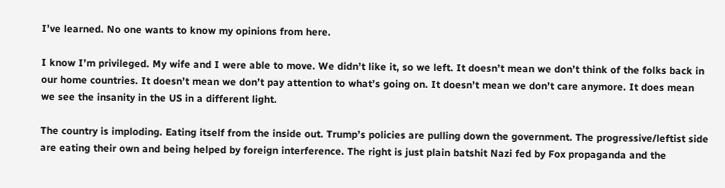I’ve learned. No one wants to know my opinions from here.

I know I’m privileged. My wife and I were able to move. We didn’t like it, so we left. It doesn’t mean we don’t think of the folks back in our home countries. It doesn’t mean we don’t pay attention to what’s going on. It doesn’t mean we don’t care anymore. It does mean we see the insanity in the US in a different light.

The country is imploding. Eating itself from the inside out. Trump’s policies are pulling down the government. The progressive/leftist side are eating their own and being helped by foreign interference. The right is just plain batshit Nazi fed by Fox propaganda and the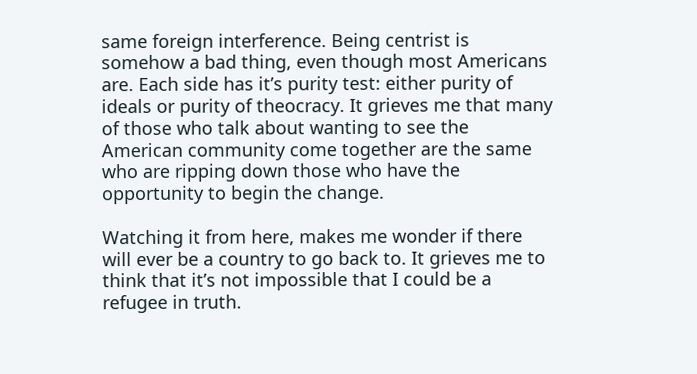same foreign interference. Being centrist is somehow a bad thing, even though most Americans are. Each side has it’s purity test: either purity of ideals or purity of theocracy. It grieves me that many of those who talk about wanting to see the American community come together are the same who are ripping down those who have the opportunity to begin the change.

Watching it from here, makes me wonder if there will ever be a country to go back to. It grieves me to think that it’s not impossible that I could be a refugee in truth.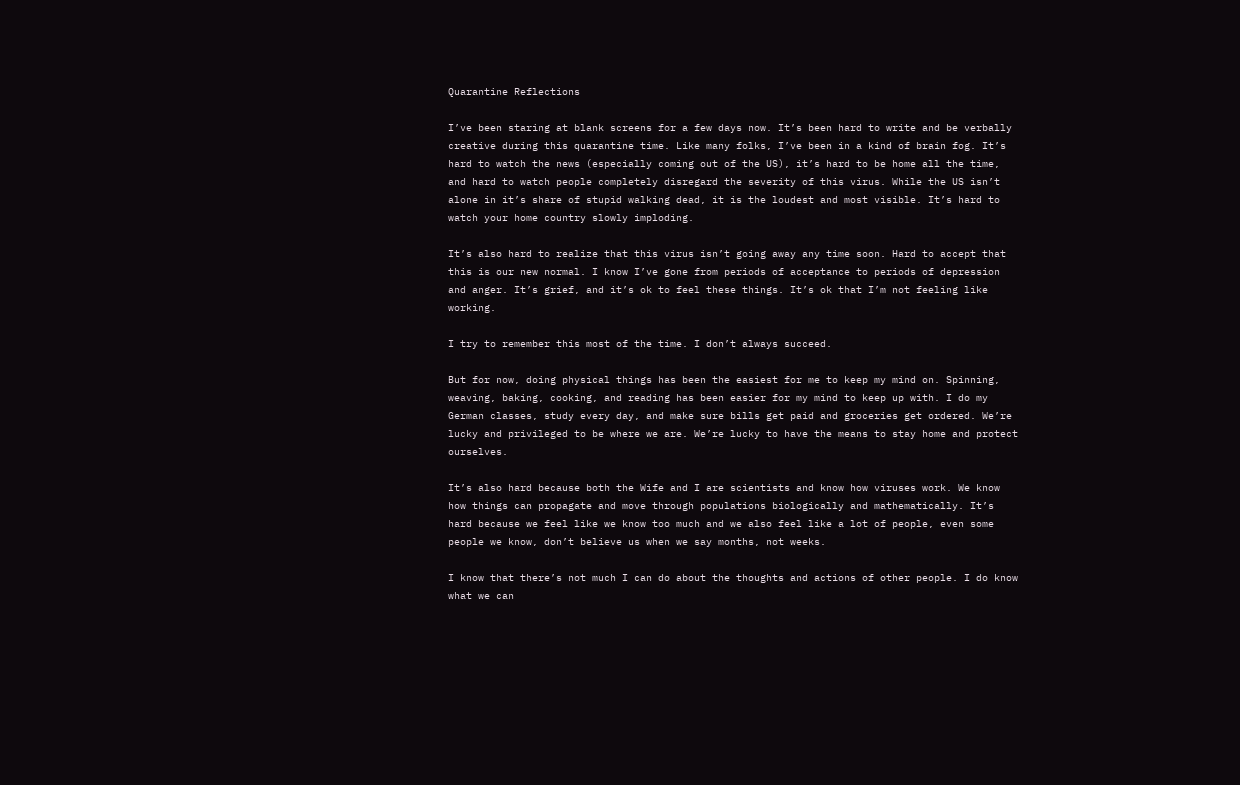Quarantine Reflections

I’ve been staring at blank screens for a few days now. It’s been hard to write and be verbally creative during this quarantine time. Like many folks, I’ve been in a kind of brain fog. It’s hard to watch the news (especially coming out of the US), it’s hard to be home all the time, and hard to watch people completely disregard the severity of this virus. While the US isn’t alone in it’s share of stupid walking dead, it is the loudest and most visible. It’s hard to watch your home country slowly imploding.

It’s also hard to realize that this virus isn’t going away any time soon. Hard to accept that this is our new normal. I know I’ve gone from periods of acceptance to periods of depression and anger. It’s grief, and it’s ok to feel these things. It’s ok that I’m not feeling like working.

I try to remember this most of the time. I don’t always succeed.

But for now, doing physical things has been the easiest for me to keep my mind on. Spinning, weaving, baking, cooking, and reading has been easier for my mind to keep up with. I do my German classes, study every day, and make sure bills get paid and groceries get ordered. We’re lucky and privileged to be where we are. We’re lucky to have the means to stay home and protect ourselves.

It’s also hard because both the Wife and I are scientists and know how viruses work. We know how things can propagate and move through populations biologically and mathematically. It’s hard because we feel like we know too much and we also feel like a lot of people, even some people we know, don’t believe us when we say months, not weeks.

I know that there’s not much I can do about the thoughts and actions of other people. I do know what we can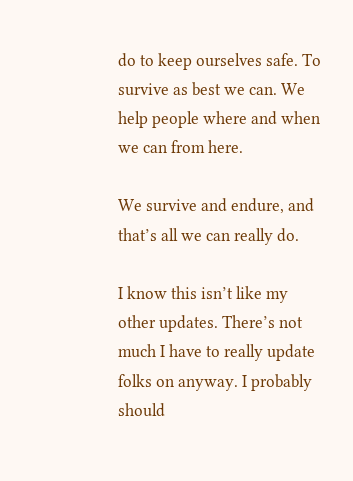do to keep ourselves safe. To survive as best we can. We help people where and when we can from here.

We survive and endure, and that’s all we can really do.

I know this isn’t like my other updates. There’s not much I have to really update folks on anyway. I probably should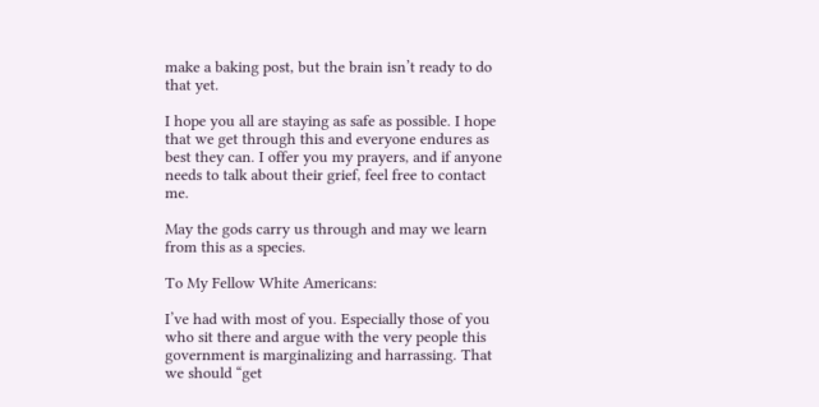make a baking post, but the brain isn’t ready to do that yet.

I hope you all are staying as safe as possible. I hope that we get through this and everyone endures as best they can. I offer you my prayers, and if anyone needs to talk about their grief, feel free to contact me.

May the gods carry us through and may we learn from this as a species.

To My Fellow White Americans:

I’ve had with most of you. Especially those of you who sit there and argue with the very people this government is marginalizing and harrassing. That we should “get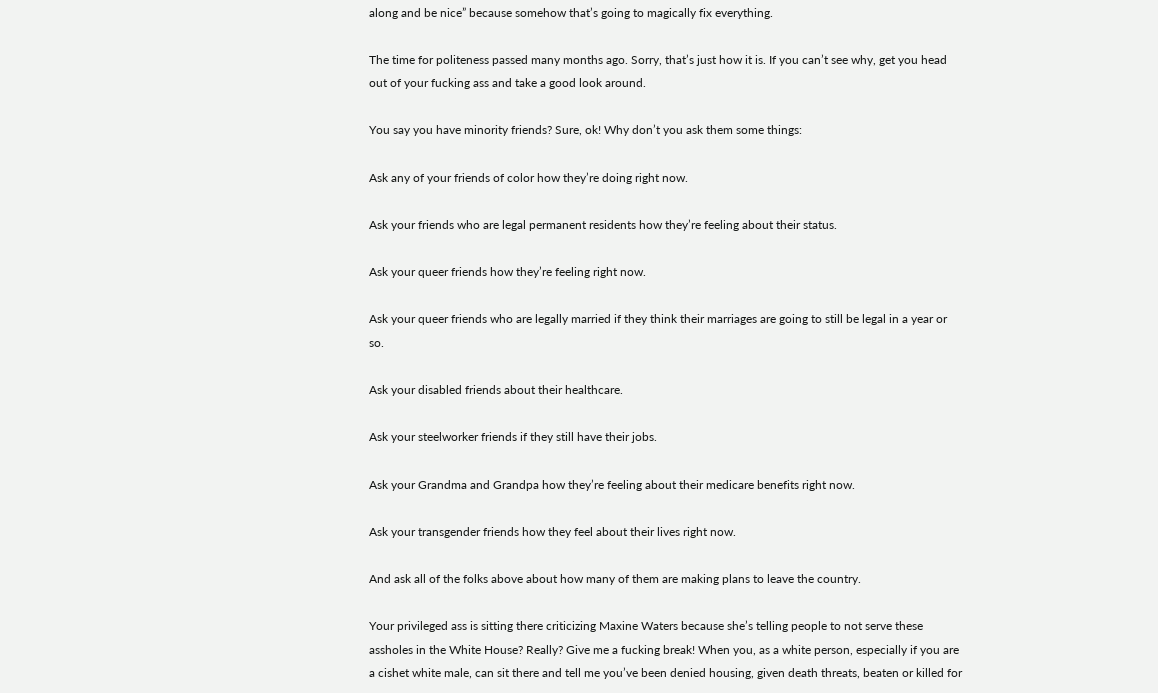along and be nice” because somehow that’s going to magically fix everything.

The time for politeness passed many months ago. Sorry, that’s just how it is. If you can’t see why, get you head out of your fucking ass and take a good look around.

You say you have minority friends? Sure, ok! Why don’t you ask them some things:

Ask any of your friends of color how they’re doing right now.

Ask your friends who are legal permanent residents how they’re feeling about their status.

Ask your queer friends how they’re feeling right now.

Ask your queer friends who are legally married if they think their marriages are going to still be legal in a year or so.

Ask your disabled friends about their healthcare.

Ask your steelworker friends if they still have their jobs.

Ask your Grandma and Grandpa how they’re feeling about their medicare benefits right now.

Ask your transgender friends how they feel about their lives right now.

And ask all of the folks above about how many of them are making plans to leave the country.

Your privileged ass is sitting there criticizing Maxine Waters because she’s telling people to not serve these assholes in the White House? Really? Give me a fucking break! When you, as a white person, especially if you are a cishet white male, can sit there and tell me you’ve been denied housing, given death threats, beaten or killed for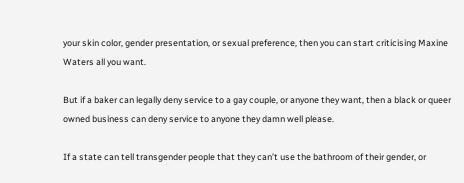your skin color, gender presentation, or sexual preference, then you can start criticising Maxine Waters all you want.

But if a baker can legally deny service to a gay couple, or anyone they want, then a black or queer owned business can deny service to anyone they damn well please.

If a state can tell transgender people that they can’t use the bathroom of their gender, or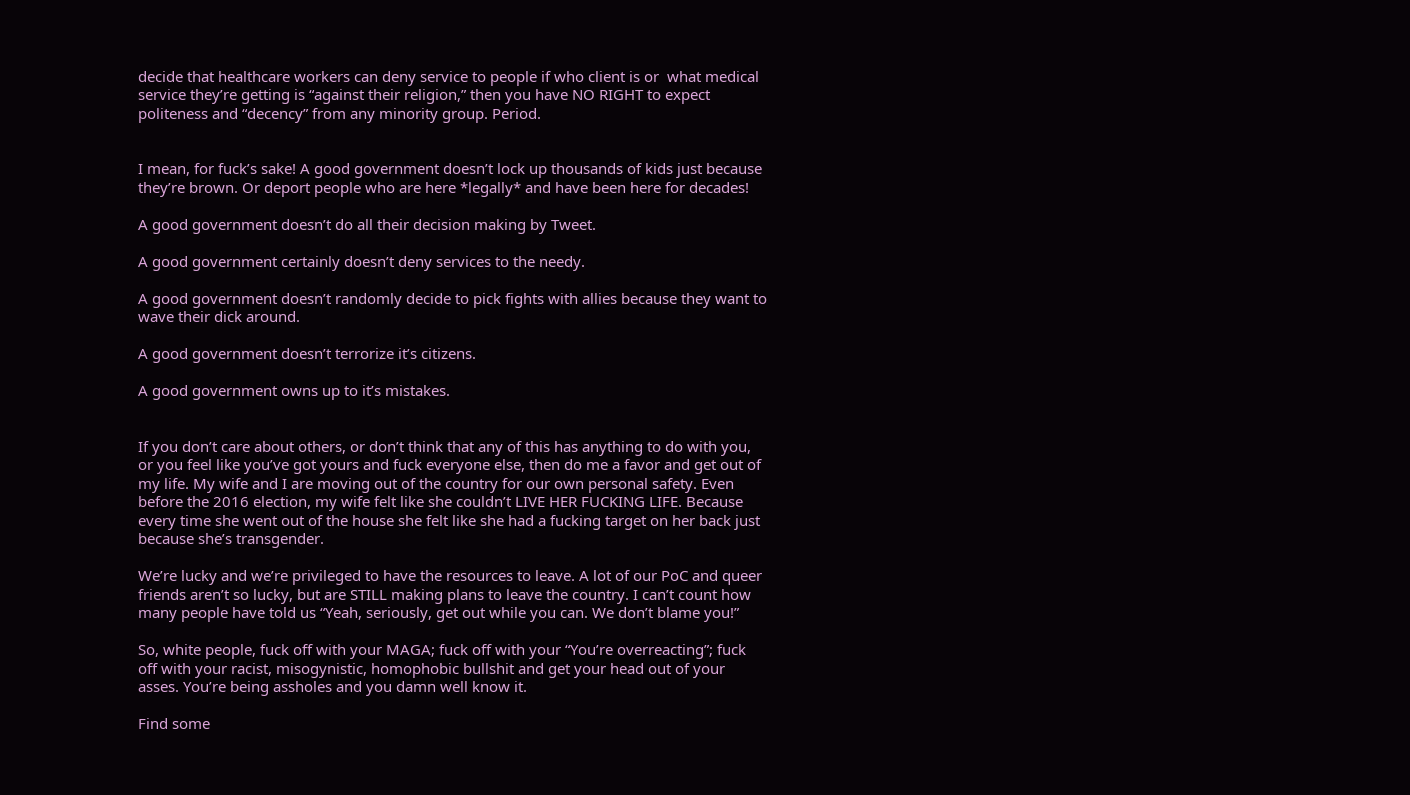decide that healthcare workers can deny service to people if who client is or  what medical service they’re getting is “against their religion,” then you have NO RIGHT to expect politeness and “decency” from any minority group. Period.


I mean, for fuck’s sake! A good government doesn’t lock up thousands of kids just because they’re brown. Or deport people who are here *legally* and have been here for decades!

A good government doesn’t do all their decision making by Tweet.

A good government certainly doesn’t deny services to the needy.

A good government doesn’t randomly decide to pick fights with allies because they want to wave their dick around.

A good government doesn’t terrorize it’s citizens.

A good government owns up to it’s mistakes.


If you don’t care about others, or don’t think that any of this has anything to do with you, or you feel like you’ve got yours and fuck everyone else, then do me a favor and get out of my life. My wife and I are moving out of the country for our own personal safety. Even before the 2016 election, my wife felt like she couldn’t LIVE HER FUCKING LIFE. Because every time she went out of the house she felt like she had a fucking target on her back just because she’s transgender.

We’re lucky and we’re privileged to have the resources to leave. A lot of our PoC and queer friends aren’t so lucky, but are STILL making plans to leave the country. I can’t count how many people have told us “Yeah, seriously, get out while you can. We don’t blame you!”

So, white people, fuck off with your MAGA; fuck off with your “You’re overreacting”; fuck off with your racist, misogynistic, homophobic bullshit and get your head out of your asses. You’re being assholes and you damn well know it.

Find some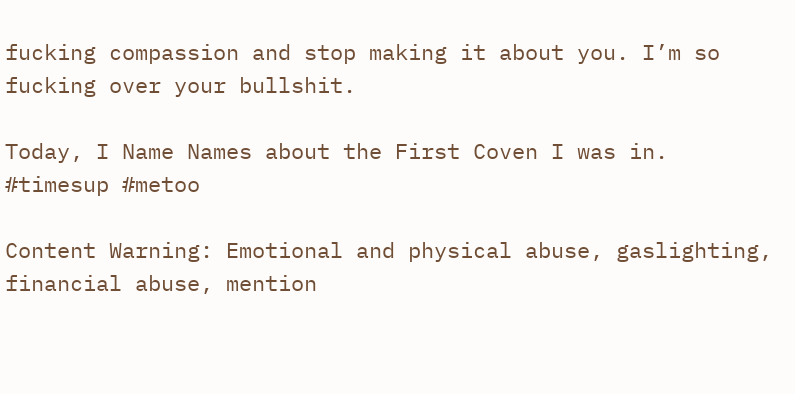fucking compassion and stop making it about you. I’m so fucking over your bullshit.

Today, I Name Names about the First Coven I was in. #timesup #metoo

Content Warning: Emotional and physical abuse, gaslighting, financial abuse, mention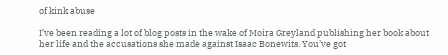of kink abuse

I’ve been reading a lot of blog posts in the wake of Moira Greyland publishing her book about her life and the accusations she made against Isaac Bonewits. You’ve got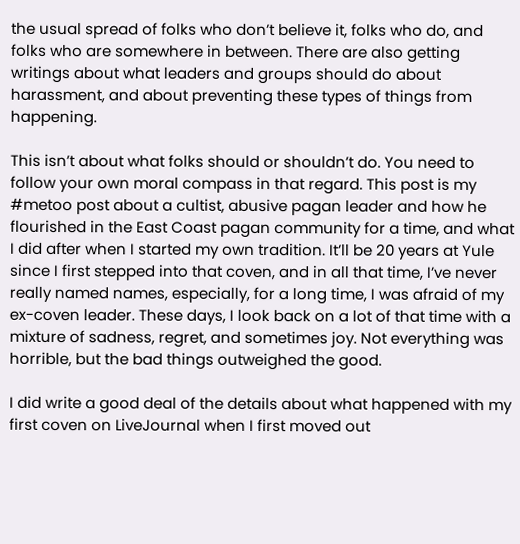the usual spread of folks who don’t believe it, folks who do, and folks who are somewhere in between. There are also getting writings about what leaders and groups should do about harassment, and about preventing these types of things from happening.

This isn’t about what folks should or shouldn’t do. You need to follow your own moral compass in that regard. This post is my #metoo post about a cultist, abusive pagan leader and how he flourished in the East Coast pagan community for a time, and what I did after when I started my own tradition. It’ll be 20 years at Yule since I first stepped into that coven, and in all that time, I’ve never really named names, especially, for a long time, I was afraid of my ex-coven leader. These days, I look back on a lot of that time with a mixture of sadness, regret, and sometimes joy. Not everything was horrible, but the bad things outweighed the good.

I did write a good deal of the details about what happened with my first coven on LiveJournal when I first moved out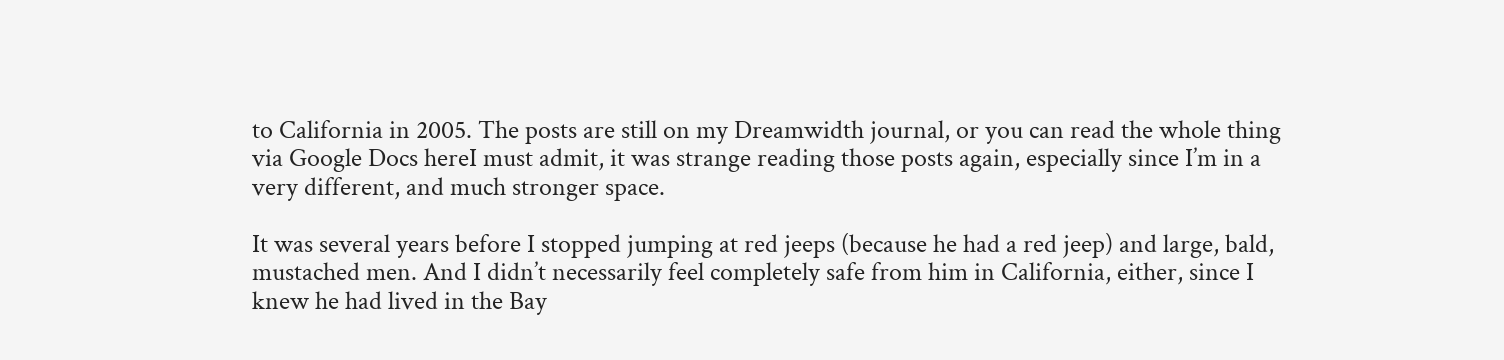to California in 2005. The posts are still on my Dreamwidth journal, or you can read the whole thing via Google Docs hereI must admit, it was strange reading those posts again, especially since I’m in a very different, and much stronger space.

It was several years before I stopped jumping at red jeeps (because he had a red jeep) and large, bald, mustached men. And I didn’t necessarily feel completely safe from him in California, either, since I knew he had lived in the Bay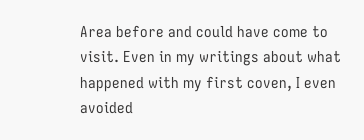Area before and could have come to visit. Even in my writings about what happened with my first coven, I even avoided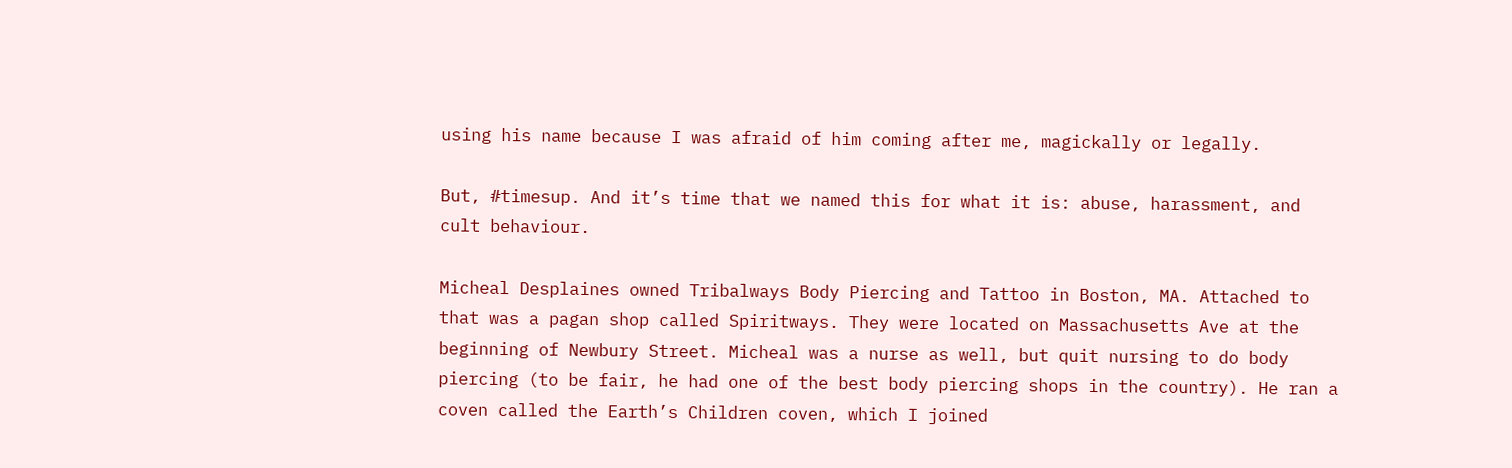using his name because I was afraid of him coming after me, magickally or legally.

But, #timesup. And it’s time that we named this for what it is: abuse, harassment, and cult behaviour.

Micheal Desplaines owned Tribalways Body Piercing and Tattoo in Boston, MA. Attached to that was a pagan shop called Spiritways. They were located on Massachusetts Ave at the beginning of Newbury Street. Micheal was a nurse as well, but quit nursing to do body piercing (to be fair, he had one of the best body piercing shops in the country). He ran a coven called the Earth’s Children coven, which I joined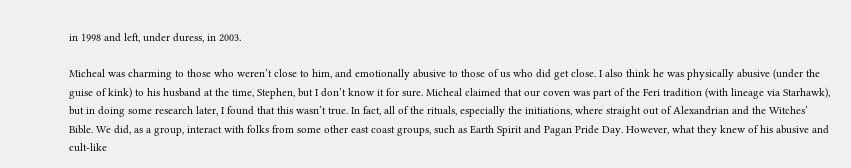in 1998 and left, under duress, in 2003.

Micheal was charming to those who weren’t close to him, and emotionally abusive to those of us who did get close. I also think he was physically abusive (under the guise of kink) to his husband at the time, Stephen, but I don’t know it for sure. Micheal claimed that our coven was part of the Feri tradition (with lineage via Starhawk), but in doing some research later, I found that this wasn’t true. In fact, all of the rituals, especially the initiations, where straight out of Alexandrian and the Witches’ Bible. We did, as a group, interact with folks from some other east coast groups, such as Earth Spirit and Pagan Pride Day. However, what they knew of his abusive and cult-like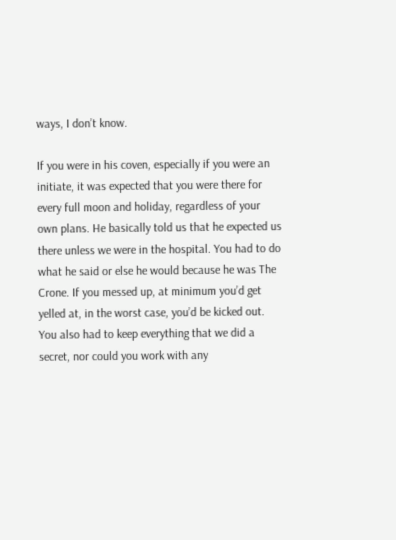ways, I don’t know.

If you were in his coven, especially if you were an initiate, it was expected that you were there for every full moon and holiday, regardless of your own plans. He basically told us that he expected us there unless we were in the hospital. You had to do what he said or else he would because he was The Crone. If you messed up, at minimum you’d get yelled at, in the worst case, you’d be kicked out. You also had to keep everything that we did a secret, nor could you work with any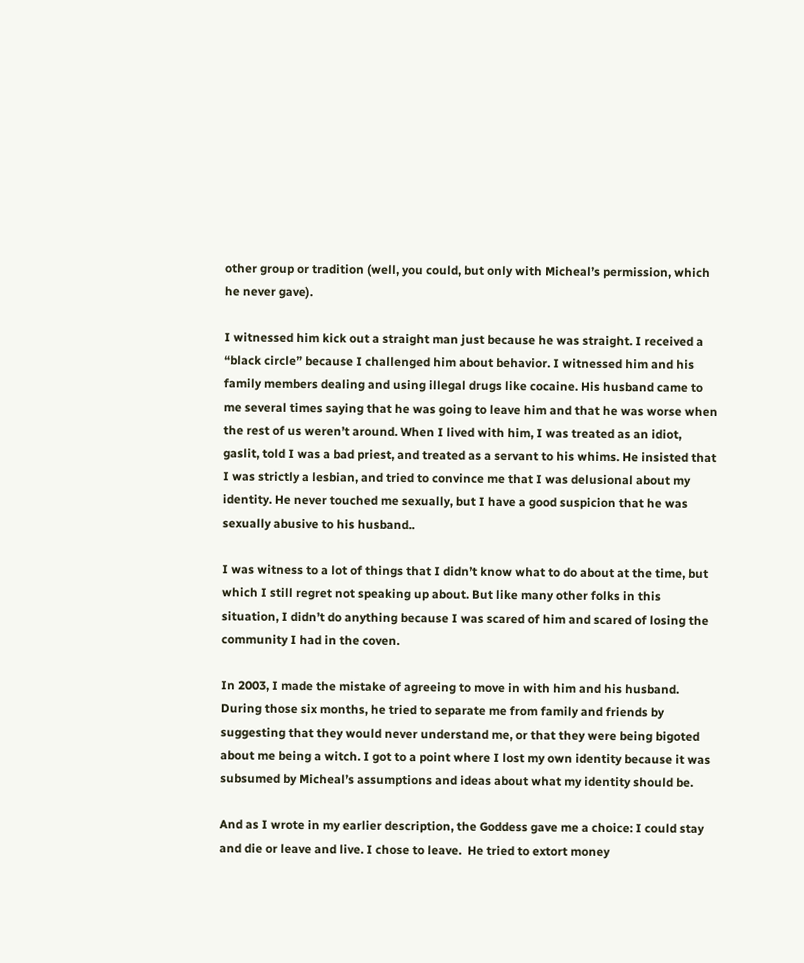other group or tradition (well, you could, but only with Micheal’s permission, which he never gave).

I witnessed him kick out a straight man just because he was straight. I received a “black circle” because I challenged him about behavior. I witnessed him and his family members dealing and using illegal drugs like cocaine. His husband came to me several times saying that he was going to leave him and that he was worse when the rest of us weren’t around. When I lived with him, I was treated as an idiot, gaslit, told I was a bad priest, and treated as a servant to his whims. He insisted that I was strictly a lesbian, and tried to convince me that I was delusional about my identity. He never touched me sexually, but I have a good suspicion that he was sexually abusive to his husband..

I was witness to a lot of things that I didn’t know what to do about at the time, but which I still regret not speaking up about. But like many other folks in this situation, I didn’t do anything because I was scared of him and scared of losing the community I had in the coven.

In 2003, I made the mistake of agreeing to move in with him and his husband. During those six months, he tried to separate me from family and friends by suggesting that they would never understand me, or that they were being bigoted about me being a witch. I got to a point where I lost my own identity because it was subsumed by Micheal’s assumptions and ideas about what my identity should be.

And as I wrote in my earlier description, the Goddess gave me a choice: I could stay and die or leave and live. I chose to leave.  He tried to extort money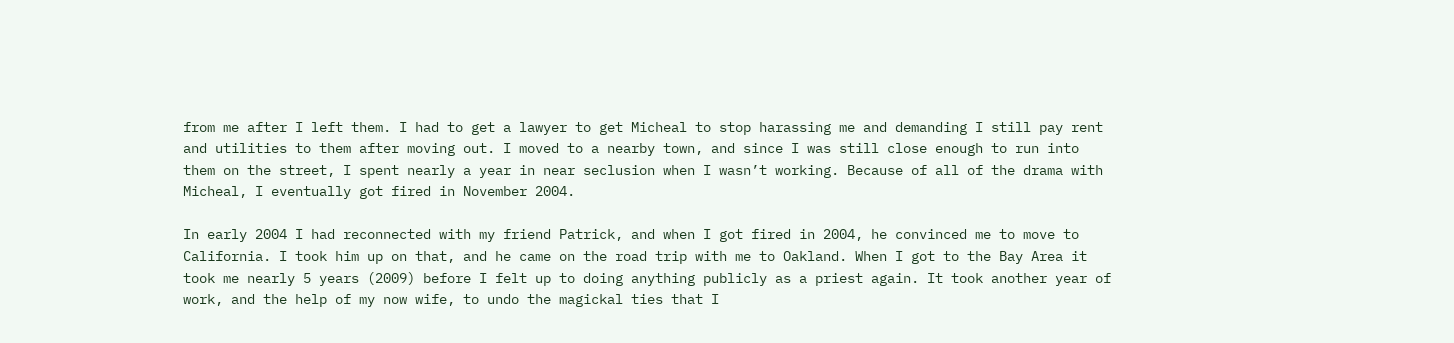from me after I left them. I had to get a lawyer to get Micheal to stop harassing me and demanding I still pay rent and utilities to them after moving out. I moved to a nearby town, and since I was still close enough to run into them on the street, I spent nearly a year in near seclusion when I wasn’t working. Because of all of the drama with Micheal, I eventually got fired in November 2004.

In early 2004 I had reconnected with my friend Patrick, and when I got fired in 2004, he convinced me to move to California. I took him up on that, and he came on the road trip with me to Oakland. When I got to the Bay Area it took me nearly 5 years (2009) before I felt up to doing anything publicly as a priest again. It took another year of work, and the help of my now wife, to undo the magickal ties that I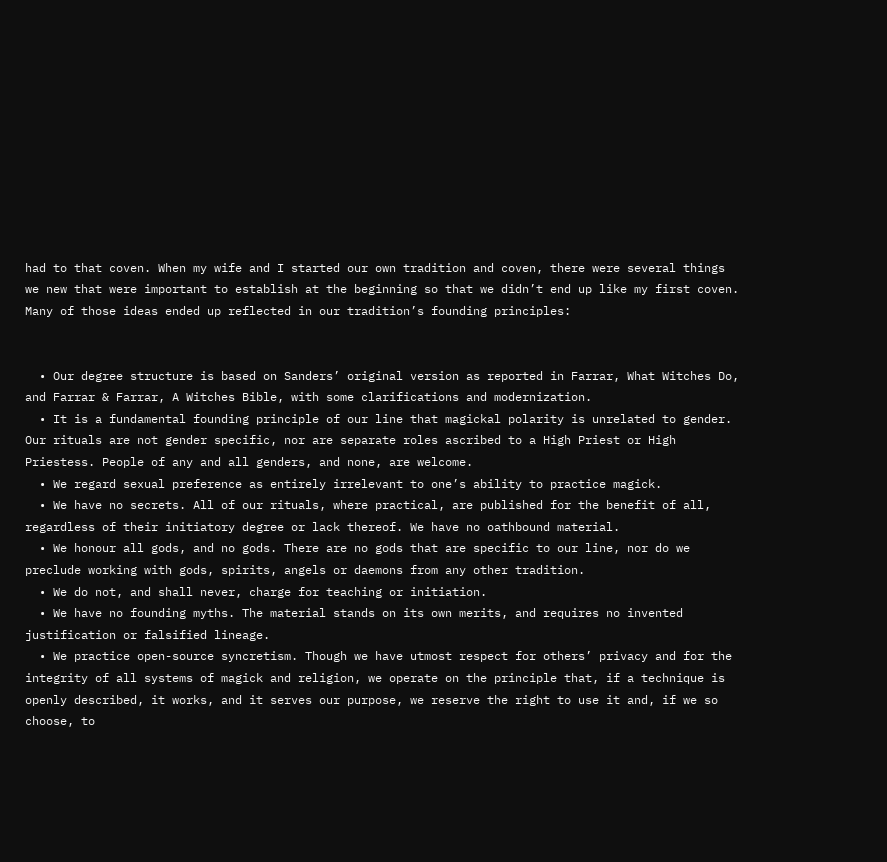had to that coven. When my wife and I started our own tradition and coven, there were several things we new that were important to establish at the beginning so that we didn’t end up like my first coven. Many of those ideas ended up reflected in our tradition’s founding principles:


  • Our degree structure is based on Sanders’ original version as reported in Farrar, What Witches Do, and Farrar & Farrar, A Witches Bible, with some clarifications and modernization.
  • It is a fundamental founding principle of our line that magickal polarity is unrelated to gender. Our rituals are not gender specific, nor are separate roles ascribed to a High Priest or High Priestess. People of any and all genders, and none, are welcome.
  • We regard sexual preference as entirely irrelevant to one’s ability to practice magick.
  • We have no secrets. All of our rituals, where practical, are published for the benefit of all, regardless of their initiatory degree or lack thereof. We have no oathbound material.
  • We honour all gods, and no gods. There are no gods that are specific to our line, nor do we preclude working with gods, spirits, angels or daemons from any other tradition.
  • We do not, and shall never, charge for teaching or initiation.
  • We have no founding myths. The material stands on its own merits, and requires no invented justification or falsified lineage.
  • We practice open-source syncretism. Though we have utmost respect for others’ privacy and for the integrity of all systems of magick and religion, we operate on the principle that, if a technique is openly described, it works, and it serves our purpose, we reserve the right to use it and, if we so choose, to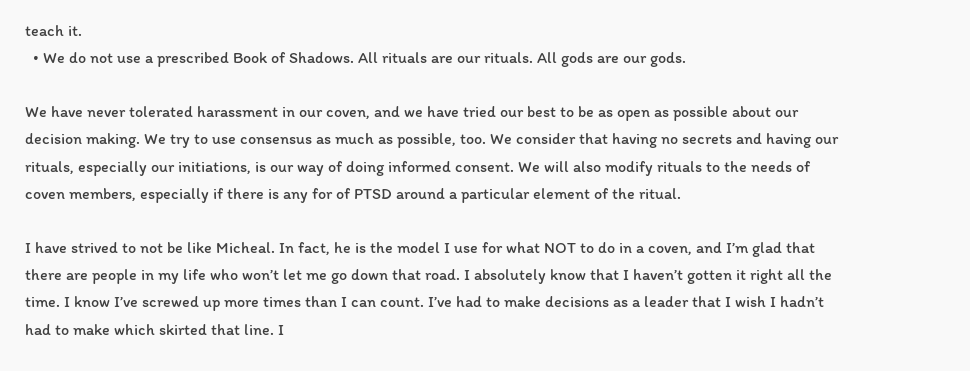teach it.
  • We do not use a prescribed Book of Shadows. All rituals are our rituals. All gods are our gods.

We have never tolerated harassment in our coven, and we have tried our best to be as open as possible about our decision making. We try to use consensus as much as possible, too. We consider that having no secrets and having our rituals, especially our initiations, is our way of doing informed consent. We will also modify rituals to the needs of coven members, especially if there is any for of PTSD around a particular element of the ritual.

I have strived to not be like Micheal. In fact, he is the model I use for what NOT to do in a coven, and I’m glad that there are people in my life who won’t let me go down that road. I absolutely know that I haven’t gotten it right all the time. I know I’ve screwed up more times than I can count. I’ve had to make decisions as a leader that I wish I hadn’t had to make which skirted that line. I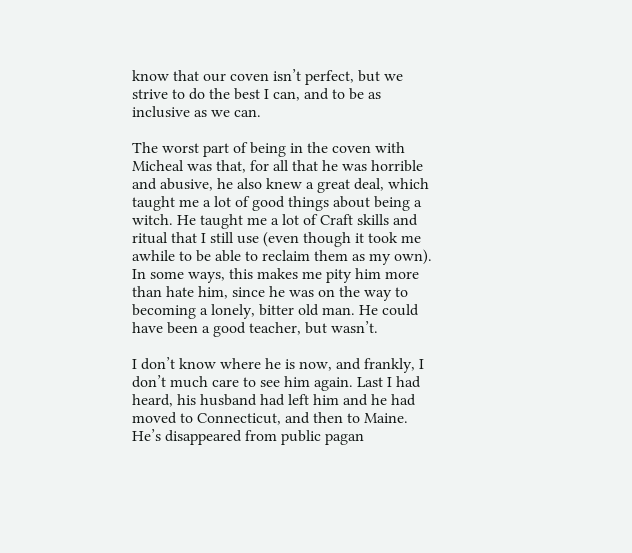know that our coven isn’t perfect, but we strive to do the best I can, and to be as inclusive as we can.

The worst part of being in the coven with Micheal was that, for all that he was horrible and abusive, he also knew a great deal, which taught me a lot of good things about being a witch. He taught me a lot of Craft skills and ritual that I still use (even though it took me awhile to be able to reclaim them as my own). In some ways, this makes me pity him more than hate him, since he was on the way to becoming a lonely, bitter old man. He could have been a good teacher, but wasn’t.

I don’t know where he is now, and frankly, I don’t much care to see him again. Last I had heard, his husband had left him and he had moved to Connecticut, and then to Maine. He’s disappeared from public pagan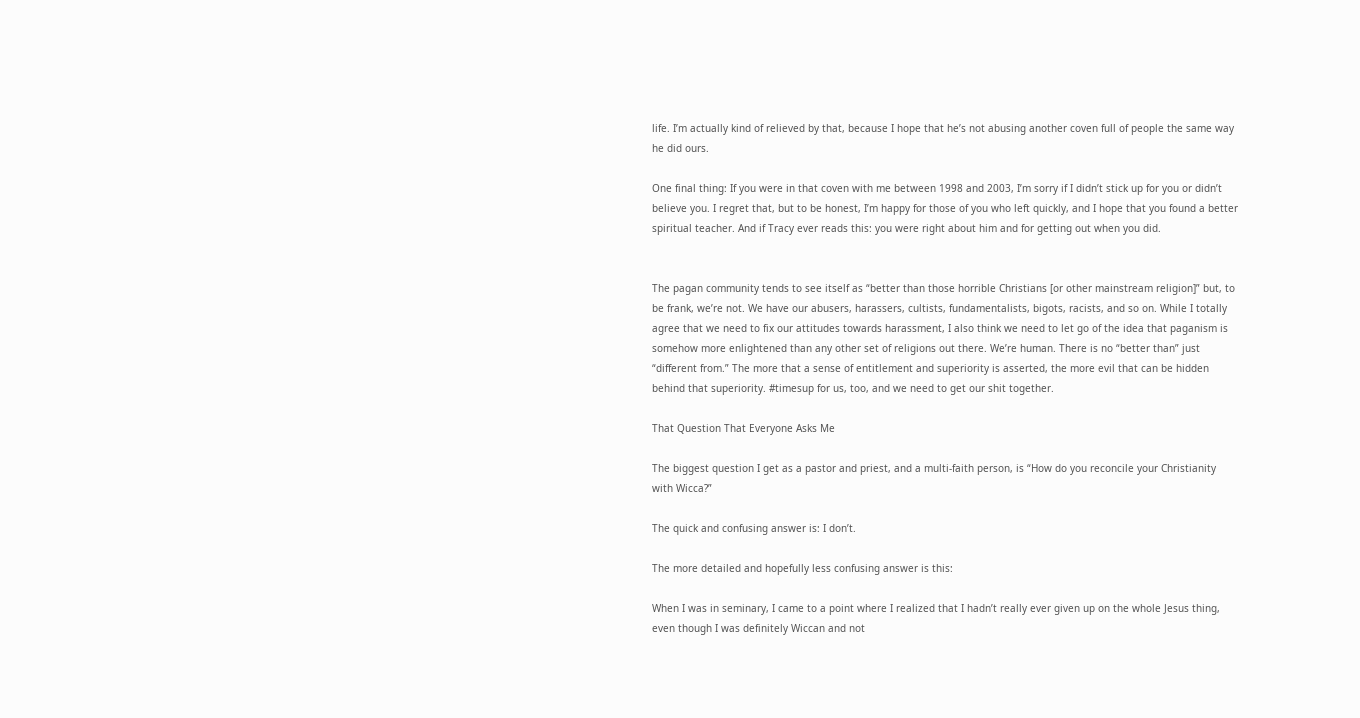life. I’m actually kind of relieved by that, because I hope that he’s not abusing another coven full of people the same way he did ours.

One final thing: If you were in that coven with me between 1998 and 2003, I’m sorry if I didn’t stick up for you or didn’t believe you. I regret that, but to be honest, I’m happy for those of you who left quickly, and I hope that you found a better spiritual teacher. And if Tracy ever reads this: you were right about him and for getting out when you did.


The pagan community tends to see itself as “better than those horrible Christians [or other mainstream religion]” but, to be frank, we’re not. We have our abusers, harassers, cultists, fundamentalists, bigots, racists, and so on. While I totally agree that we need to fix our attitudes towards harassment, I also think we need to let go of the idea that paganism is somehow more enlightened than any other set of religions out there. We’re human. There is no “better than” just “different from.” The more that a sense of entitlement and superiority is asserted, the more evil that can be hidden behind that superiority. #timesup for us, too, and we need to get our shit together.

That Question That Everyone Asks Me

The biggest question I get as a pastor and priest, and a multi-faith person, is “How do you reconcile your Christianity with Wicca?”

The quick and confusing answer is: I don’t.

The more detailed and hopefully less confusing answer is this:

When I was in seminary, I came to a point where I realized that I hadn’t really ever given up on the whole Jesus thing, even though I was definitely Wiccan and not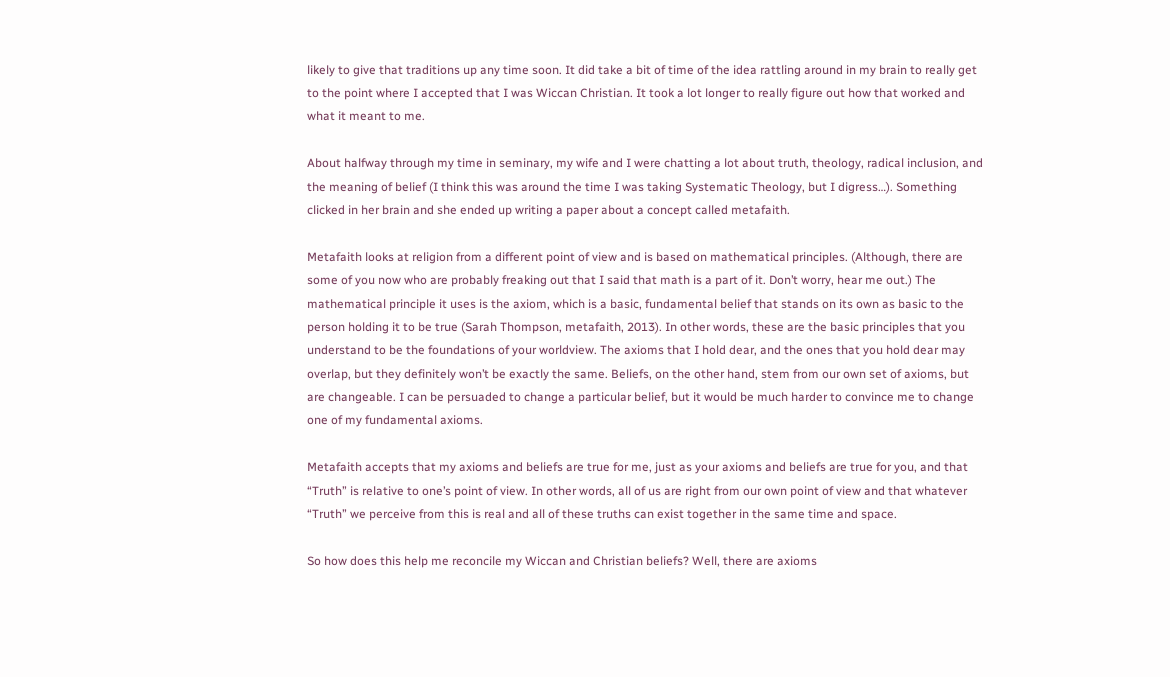likely to give that traditions up any time soon. It did take a bit of time of the idea rattling around in my brain to really get to the point where I accepted that I was Wiccan Christian. It took a lot longer to really figure out how that worked and what it meant to me.

About halfway through my time in seminary, my wife and I were chatting a lot about truth, theology, radical inclusion, and the meaning of belief (I think this was around the time I was taking Systematic Theology, but I digress…). Something clicked in her brain and she ended up writing a paper about a concept called metafaith.

Metafaith looks at religion from a different point of view and is based on mathematical principles. (Although, there are some of you now who are probably freaking out that I said that math is a part of it. Don’t worry, hear me out.) The mathematical principle it uses is the axiom, which is a basic, fundamental belief that stands on its own as basic to the person holding it to be true (Sarah Thompson, metafaith, 2013). In other words, these are the basic principles that you understand to be the foundations of your worldview. The axioms that I hold dear, and the ones that you hold dear may overlap, but they definitely won’t be exactly the same. Beliefs, on the other hand, stem from our own set of axioms, but are changeable. I can be persuaded to change a particular belief, but it would be much harder to convince me to change one of my fundamental axioms.

Metafaith accepts that my axioms and beliefs are true for me, just as your axioms and beliefs are true for you, and that “Truth” is relative to one’s point of view. In other words, all of us are right from our own point of view and that whatever “Truth” we perceive from this is real and all of these truths can exist together in the same time and space.

So how does this help me reconcile my Wiccan and Christian beliefs? Well, there are axioms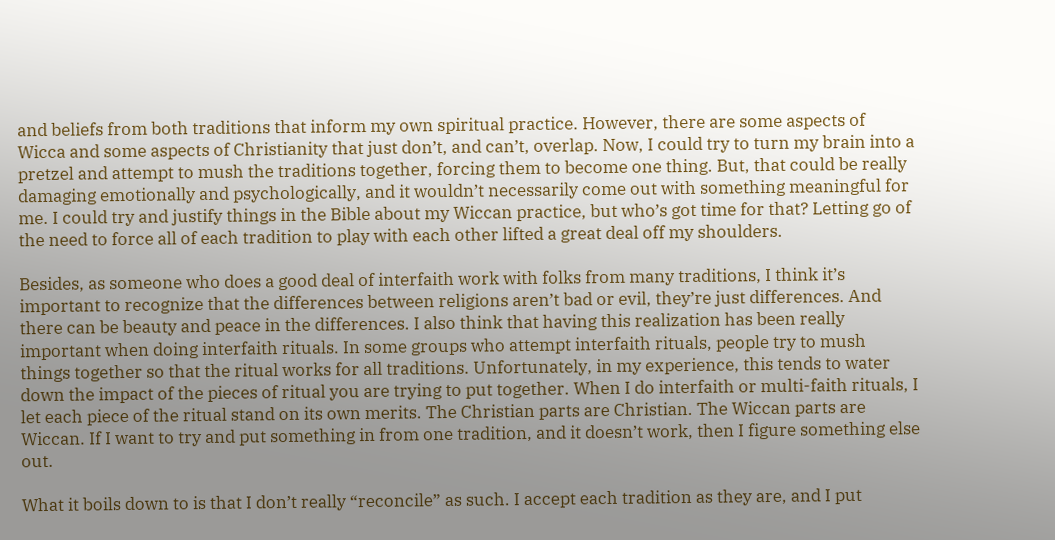and beliefs from both traditions that inform my own spiritual practice. However, there are some aspects of Wicca and some aspects of Christianity that just don’t, and can’t, overlap. Now, I could try to turn my brain into a pretzel and attempt to mush the traditions together, forcing them to become one thing. But, that could be really damaging emotionally and psychologically, and it wouldn’t necessarily come out with something meaningful for me. I could try and justify things in the Bible about my Wiccan practice, but who’s got time for that? Letting go of the need to force all of each tradition to play with each other lifted a great deal off my shoulders.

Besides, as someone who does a good deal of interfaith work with folks from many traditions, I think it’s important to recognize that the differences between religions aren’t bad or evil, they’re just differences. And there can be beauty and peace in the differences. I also think that having this realization has been really important when doing interfaith rituals. In some groups who attempt interfaith rituals, people try to mush things together so that the ritual works for all traditions. Unfortunately, in my experience, this tends to water down the impact of the pieces of ritual you are trying to put together. When I do interfaith or multi-faith rituals, I let each piece of the ritual stand on its own merits. The Christian parts are Christian. The Wiccan parts are Wiccan. If I want to try and put something in from one tradition, and it doesn’t work, then I figure something else out.

What it boils down to is that I don’t really “reconcile” as such. I accept each tradition as they are, and I put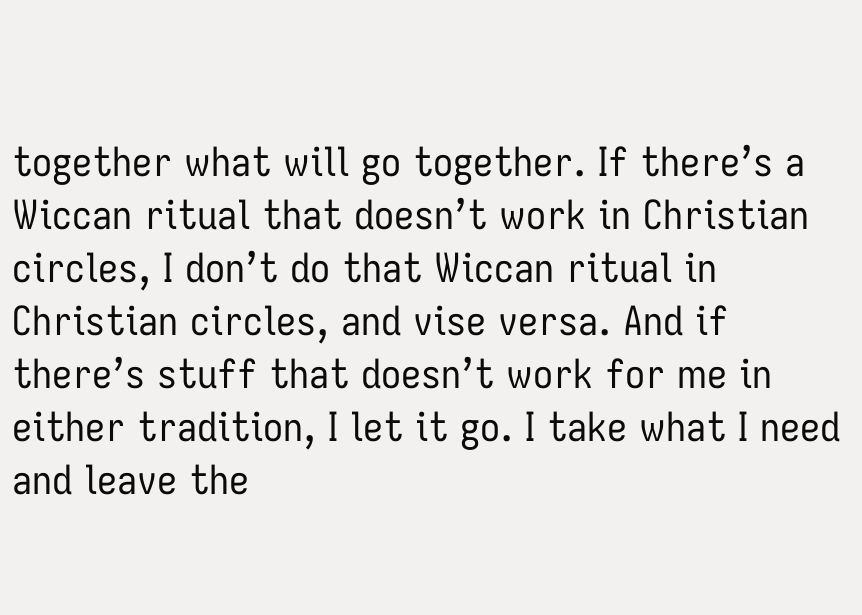together what will go together. If there’s a Wiccan ritual that doesn’t work in Christian circles, I don’t do that Wiccan ritual in Christian circles, and vise versa. And if there’s stuff that doesn’t work for me in either tradition, I let it go. I take what I need and leave the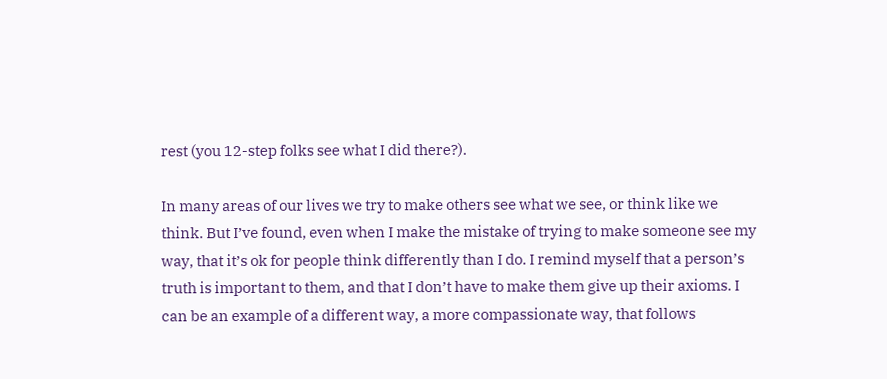rest (you 12-step folks see what I did there?).

In many areas of our lives we try to make others see what we see, or think like we think. But I’ve found, even when I make the mistake of trying to make someone see my way, that it’s ok for people think differently than I do. I remind myself that a person’s truth is important to them, and that I don’t have to make them give up their axioms. I can be an example of a different way, a more compassionate way, that follows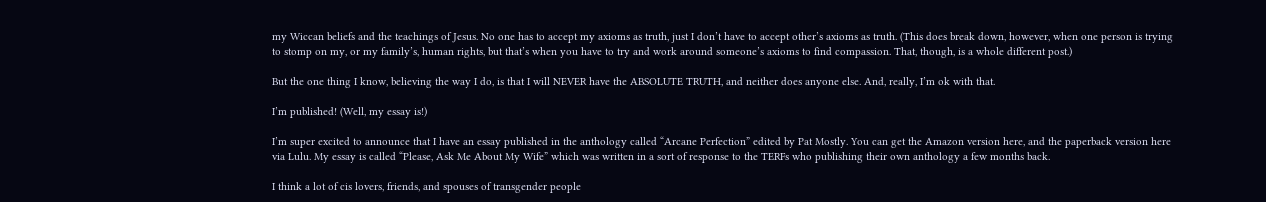my Wiccan beliefs and the teachings of Jesus. No one has to accept my axioms as truth, just I don’t have to accept other’s axioms as truth. (This does break down, however, when one person is trying to stomp on my, or my family’s, human rights, but that’s when you have to try and work around someone’s axioms to find compassion. That, though, is a whole different post.)

But the one thing I know, believing the way I do, is that I will NEVER have the ABSOLUTE TRUTH, and neither does anyone else. And, really, I’m ok with that.

I’m published! (Well, my essay is!)

I’m super excited to announce that I have an essay published in the anthology called “Arcane Perfection” edited by Pat Mostly. You can get the Amazon version here, and the paperback version here via Lulu. My essay is called “Please, Ask Me About My Wife” which was written in a sort of response to the TERFs who publishing their own anthology a few months back.

I think a lot of cis lovers, friends, and spouses of transgender people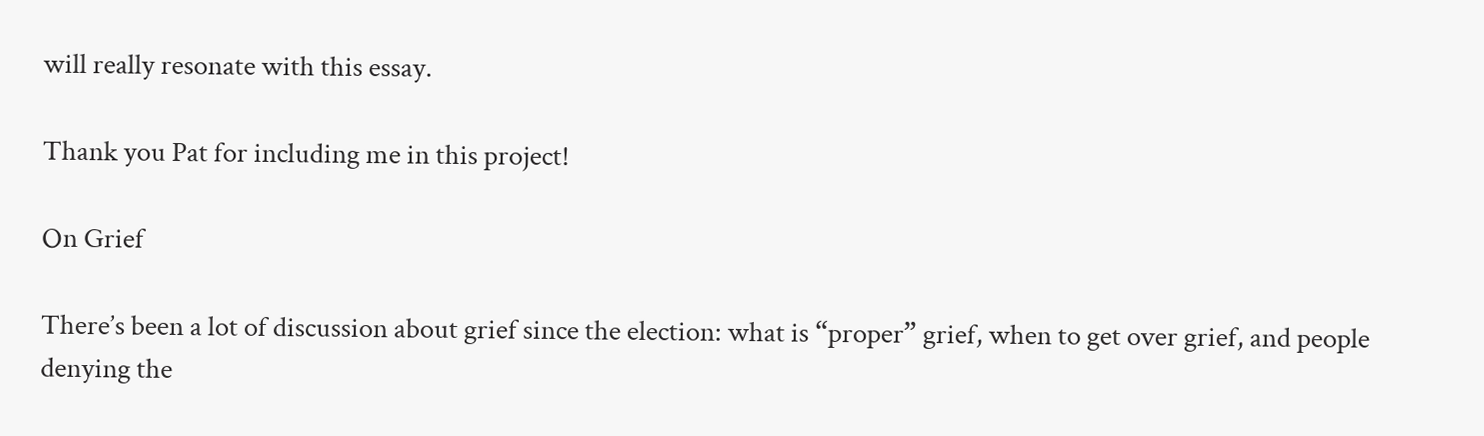will really resonate with this essay.

Thank you Pat for including me in this project!

On Grief

There’s been a lot of discussion about grief since the election: what is “proper” grief, when to get over grief, and people denying the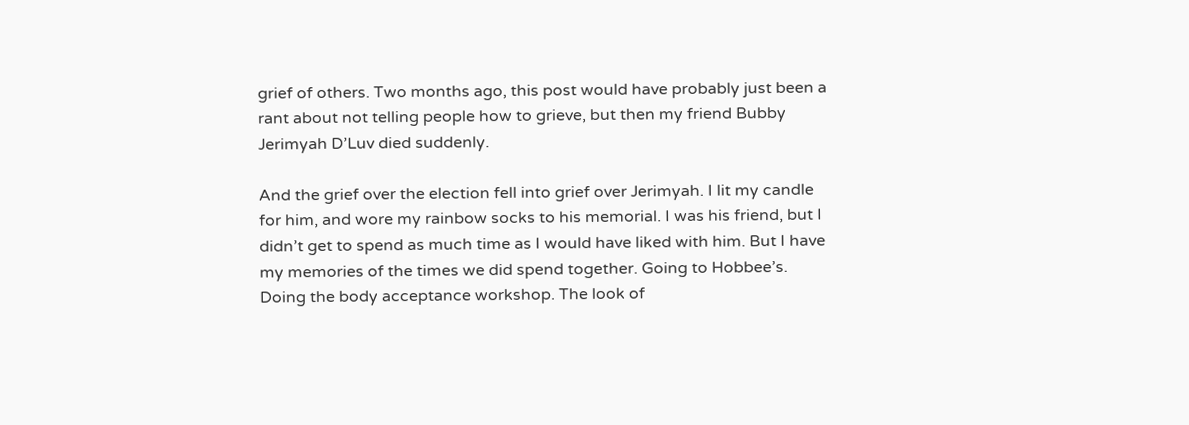grief of others. Two months ago, this post would have probably just been a rant about not telling people how to grieve, but then my friend Bubby Jerimyah D’Luv died suddenly.

And the grief over the election fell into grief over Jerimyah. I lit my candle for him, and wore my rainbow socks to his memorial. I was his friend, but I didn’t get to spend as much time as I would have liked with him. But I have my memories of the times we did spend together. Going to Hobbee’s. Doing the body acceptance workshop. The look of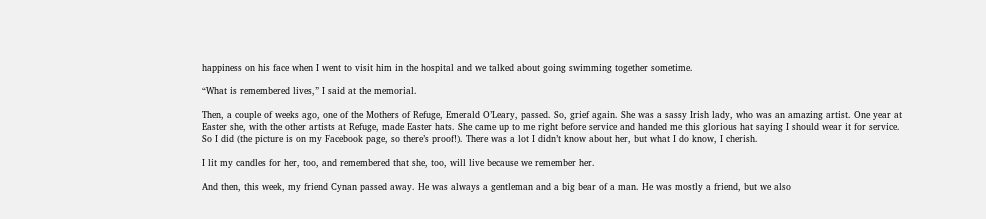happiness on his face when I went to visit him in the hospital and we talked about going swimming together sometime.

“What is remembered lives,” I said at the memorial.

Then, a couple of weeks ago, one of the Mothers of Refuge, Emerald O’Leary, passed. So, grief again. She was a sassy Irish lady, who was an amazing artist. One year at Easter she, with the other artists at Refuge, made Easter hats. She came up to me right before service and handed me this glorious hat saying I should wear it for service. So I did (the picture is on my Facebook page, so there’s proof!). There was a lot I didn’t know about her, but what I do know, I cherish.

I lit my candles for her, too, and remembered that she, too, will live because we remember her.

And then, this week, my friend Cynan passed away. He was always a gentleman and a big bear of a man. He was mostly a friend, but we also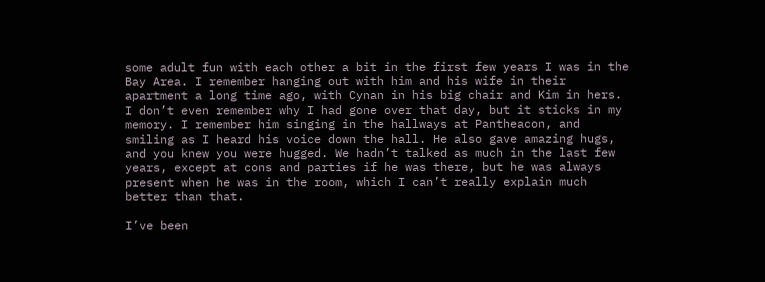some adult fun with each other a bit in the first few years I was in the Bay Area. I remember hanging out with him and his wife in their apartment a long time ago, with Cynan in his big chair and Kim in hers. I don’t even remember why I had gone over that day, but it sticks in my memory. I remember him singing in the hallways at Pantheacon, and smiling as I heard his voice down the hall. He also gave amazing hugs, and you knew you were hugged. We hadn’t talked as much in the last few years, except at cons and parties if he was there, but he was always present when he was in the room, which I can’t really explain much better than that.

I’ve been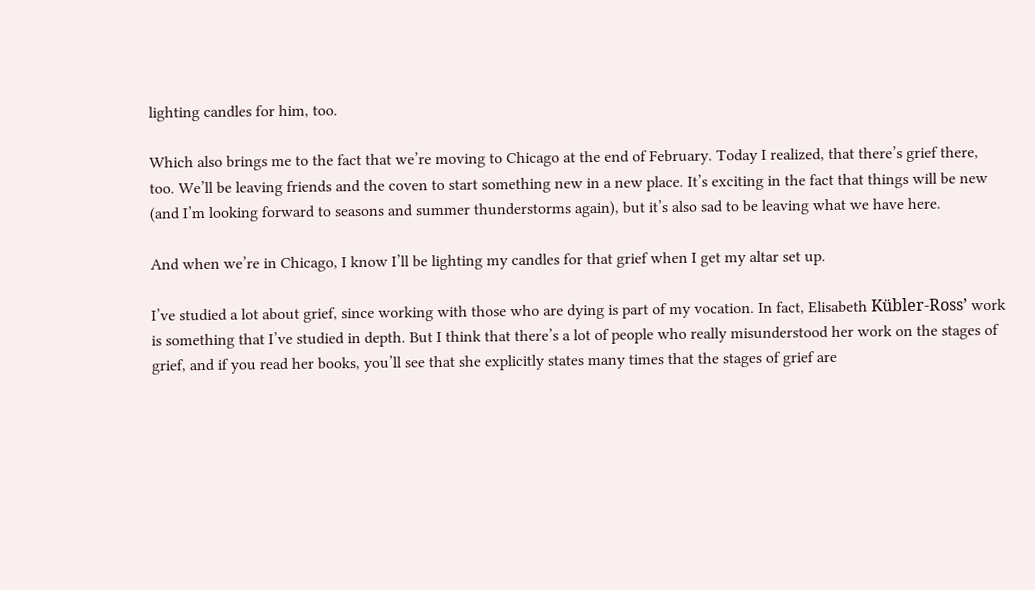lighting candles for him, too.

Which also brings me to the fact that we’re moving to Chicago at the end of February. Today I realized, that there’s grief there, too. We’ll be leaving friends and the coven to start something new in a new place. It’s exciting in the fact that things will be new (and I’m looking forward to seasons and summer thunderstorms again), but it’s also sad to be leaving what we have here.

And when we’re in Chicago, I know I’ll be lighting my candles for that grief when I get my altar set up.

I’ve studied a lot about grief, since working with those who are dying is part of my vocation. In fact, Elisabeth Kübler-Ross’ work is something that I’ve studied in depth. But I think that there’s a lot of people who really misunderstood her work on the stages of grief, and if you read her books, you’ll see that she explicitly states many times that the stages of grief are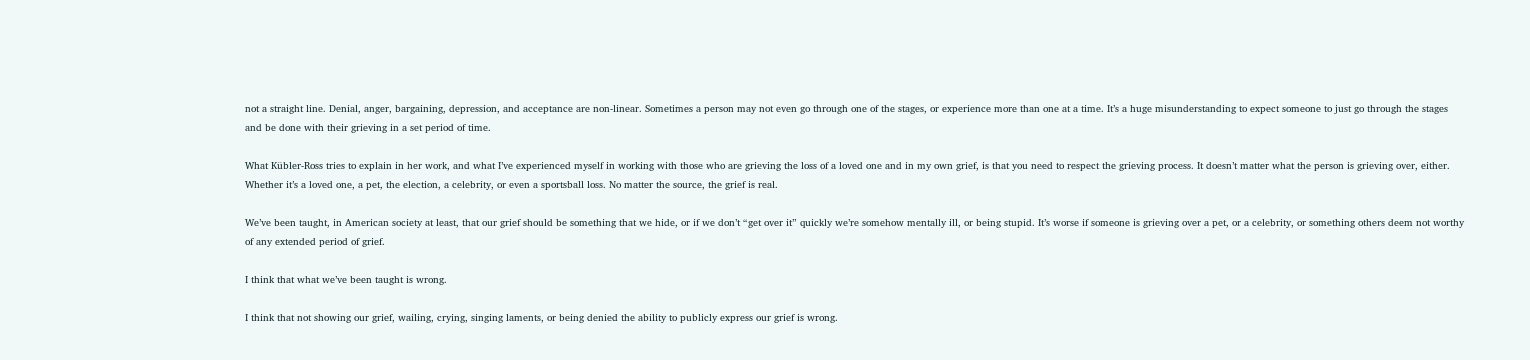not a straight line. Denial, anger, bargaining, depression, and acceptance are non-linear. Sometimes a person may not even go through one of the stages, or experience more than one at a time. It’s a huge misunderstanding to expect someone to just go through the stages and be done with their grieving in a set period of time.

What Kübler-Ross tries to explain in her work, and what I’ve experienced myself in working with those who are grieving the loss of a loved one and in my own grief, is that you need to respect the grieving process. It doesn’t matter what the person is grieving over, either. Whether it’s a loved one, a pet, the election, a celebrity, or even a sportsball loss. No matter the source, the grief is real.

We’ve been taught, in American society at least, that our grief should be something that we hide, or if we don’t “get over it” quickly we’re somehow mentally ill, or being stupid. It’s worse if someone is grieving over a pet, or a celebrity, or something others deem not worthy of any extended period of grief.

I think that what we’ve been taught is wrong.

I think that not showing our grief, wailing, crying, singing laments, or being denied the ability to publicly express our grief is wrong.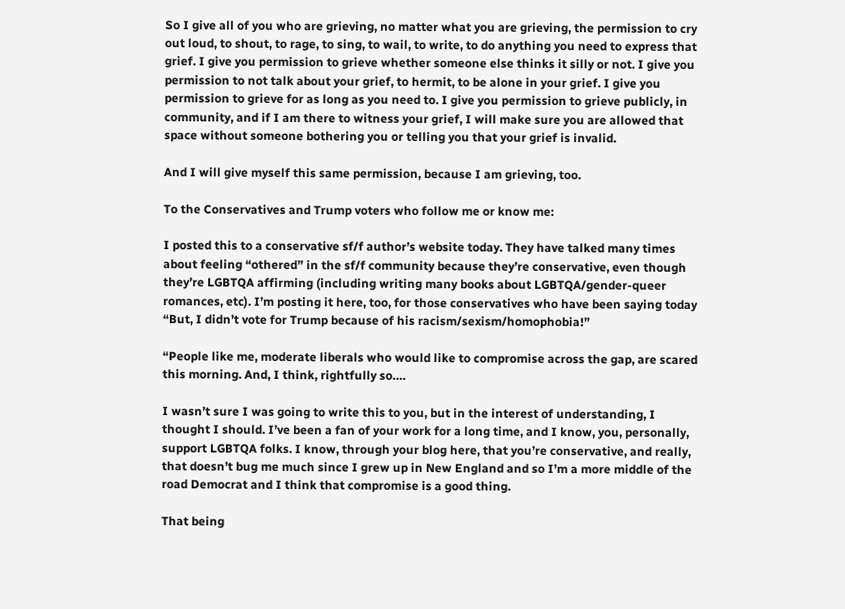So I give all of you who are grieving, no matter what you are grieving, the permission to cry out loud, to shout, to rage, to sing, to wail, to write, to do anything you need to express that grief. I give you permission to grieve whether someone else thinks it silly or not. I give you permission to not talk about your grief, to hermit, to be alone in your grief. I give you permission to grieve for as long as you need to. I give you permission to grieve publicly, in community, and if I am there to witness your grief, I will make sure you are allowed that space without someone bothering you or telling you that your grief is invalid.

And I will give myself this same permission, because I am grieving, too.

To the Conservatives and Trump voters who follow me or know me:

I posted this to a conservative sf/f author’s website today. They have talked many times about feeling “othered” in the sf/f community because they’re conservative, even though they’re LGBTQA affirming (including writing many books about LGBTQA/gender-queer romances, etc). I’m posting it here, too, for those conservatives who have been saying today “But, I didn’t vote for Trump because of his racism/sexism/homophobia!”

“People like me, moderate liberals who would like to compromise across the gap, are scared this morning. And, I think, rightfully so….

I wasn’t sure I was going to write this to you, but in the interest of understanding, I thought I should. I’ve been a fan of your work for a long time, and I know, you, personally, support LGBTQA folks. I know, through your blog here, that you’re conservative, and really, that doesn’t bug me much since I grew up in New England and so I’m a more middle of the road Democrat and I think that compromise is a good thing.

That being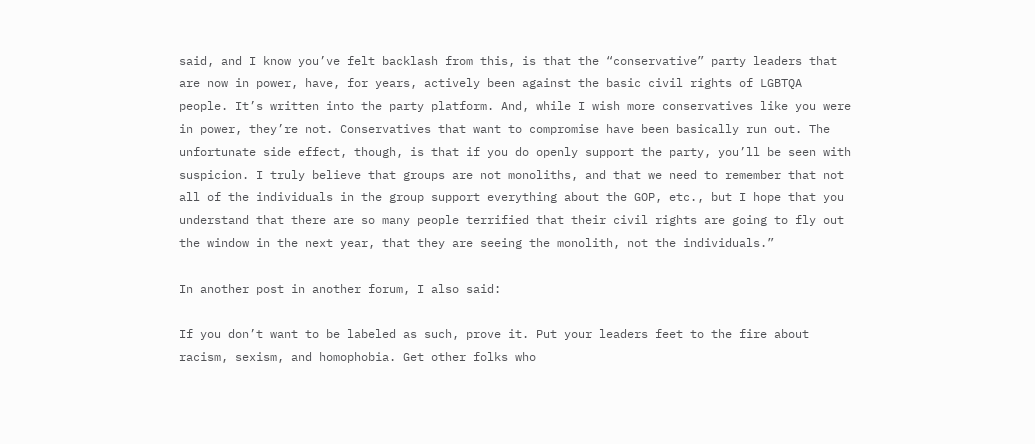said, and I know you’ve felt backlash from this, is that the “conservative” party leaders that are now in power, have, for years, actively been against the basic civil rights of LGBTQA people. It’s written into the party platform. And, while I wish more conservatives like you were in power, they’re not. Conservatives that want to compromise have been basically run out. The unfortunate side effect, though, is that if you do openly support the party, you’ll be seen with suspicion. I truly believe that groups are not monoliths, and that we need to remember that not all of the individuals in the group support everything about the GOP, etc., but I hope that you understand that there are so many people terrified that their civil rights are going to fly out the window in the next year, that they are seeing the monolith, not the individuals.”

In another post in another forum, I also said:

If you don’t want to be labeled as such, prove it. Put your leaders feet to the fire about racism, sexism, and homophobia. Get other folks who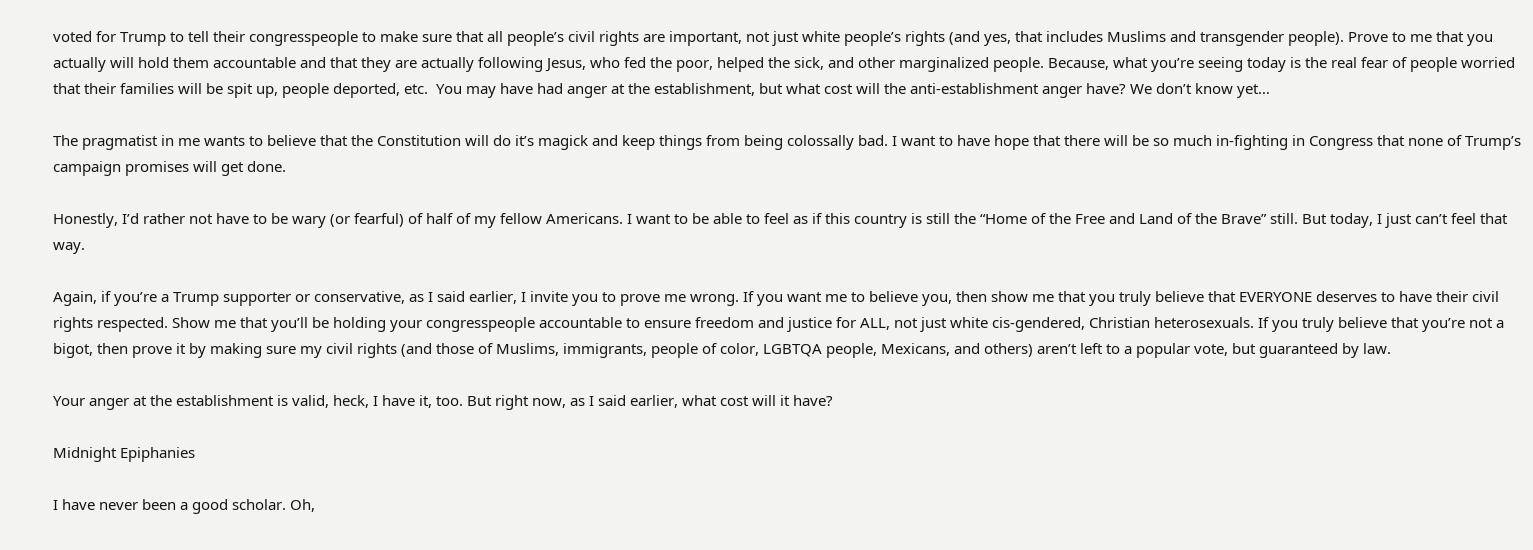voted for Trump to tell their congresspeople to make sure that all people’s civil rights are important, not just white people’s rights (and yes, that includes Muslims and transgender people). Prove to me that you actually will hold them accountable and that they are actually following Jesus, who fed the poor, helped the sick, and other marginalized people. Because, what you’re seeing today is the real fear of people worried that their families will be spit up, people deported, etc.  You may have had anger at the establishment, but what cost will the anti-establishment anger have? We don’t know yet…

The pragmatist in me wants to believe that the Constitution will do it’s magick and keep things from being colossally bad. I want to have hope that there will be so much in-fighting in Congress that none of Trump’s campaign promises will get done.

Honestly, I’d rather not have to be wary (or fearful) of half of my fellow Americans. I want to be able to feel as if this country is still the “Home of the Free and Land of the Brave” still. But today, I just can’t feel that way.

Again, if you’re a Trump supporter or conservative, as I said earlier, I invite you to prove me wrong. If you want me to believe you, then show me that you truly believe that EVERYONE deserves to have their civil rights respected. Show me that you’ll be holding your congresspeople accountable to ensure freedom and justice for ALL, not just white cis-gendered, Christian heterosexuals. If you truly believe that you’re not a bigot, then prove it by making sure my civil rights (and those of Muslims, immigrants, people of color, LGBTQA people, Mexicans, and others) aren’t left to a popular vote, but guaranteed by law.

Your anger at the establishment is valid, heck, I have it, too. But right now, as I said earlier, what cost will it have?

Midnight Epiphanies

I have never been a good scholar. Oh,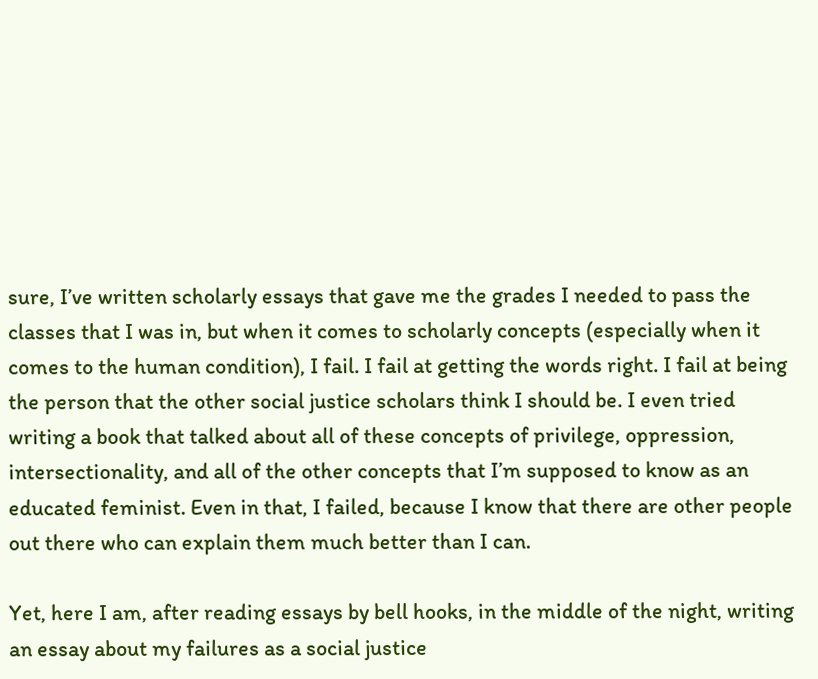sure, I’ve written scholarly essays that gave me the grades I needed to pass the classes that I was in, but when it comes to scholarly concepts (especially when it comes to the human condition), I fail. I fail at getting the words right. I fail at being the person that the other social justice scholars think I should be. I even tried writing a book that talked about all of these concepts of privilege, oppression, intersectionality, and all of the other concepts that I’m supposed to know as an educated feminist. Even in that, I failed, because I know that there are other people out there who can explain them much better than I can.

Yet, here I am, after reading essays by bell hooks, in the middle of the night, writing an essay about my failures as a social justice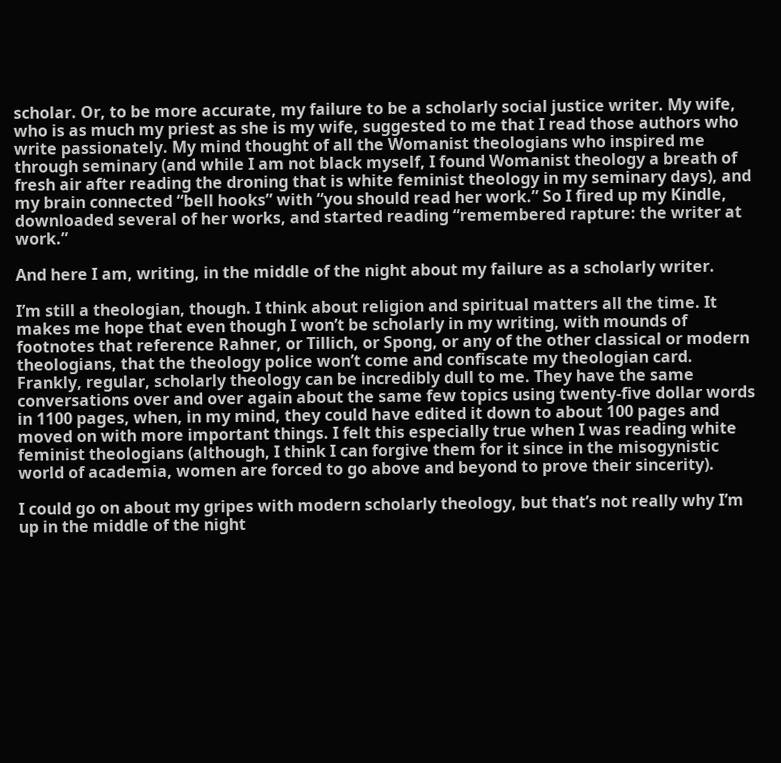scholar. Or, to be more accurate, my failure to be a scholarly social justice writer. My wife, who is as much my priest as she is my wife, suggested to me that I read those authors who write passionately. My mind thought of all the Womanist theologians who inspired me through seminary (and while I am not black myself, I found Womanist theology a breath of fresh air after reading the droning that is white feminist theology in my seminary days), and my brain connected “bell hooks” with “you should read her work.” So I fired up my Kindle, downloaded several of her works, and started reading “remembered rapture: the writer at work.”

And here I am, writing, in the middle of the night about my failure as a scholarly writer.

I’m still a theologian, though. I think about religion and spiritual matters all the time. It makes me hope that even though I won’t be scholarly in my writing, with mounds of footnotes that reference Rahner, or Tillich, or Spong, or any of the other classical or modern theologians, that the theology police won’t come and confiscate my theologian card. Frankly, regular, scholarly theology can be incredibly dull to me. They have the same conversations over and over again about the same few topics using twenty-five dollar words in 1100 pages, when, in my mind, they could have edited it down to about 100 pages and moved on with more important things. I felt this especially true when I was reading white feminist theologians (although, I think I can forgive them for it since in the misogynistic world of academia, women are forced to go above and beyond to prove their sincerity).

I could go on about my gripes with modern scholarly theology, but that’s not really why I’m up in the middle of the night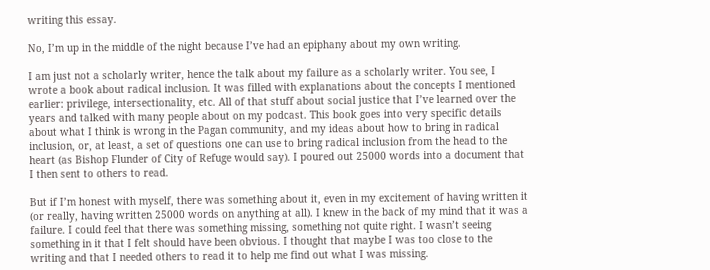writing this essay.

No, I’m up in the middle of the night because I’ve had an epiphany about my own writing.

I am just not a scholarly writer, hence the talk about my failure as a scholarly writer. You see, I wrote a book about radical inclusion. It was filled with explanations about the concepts I mentioned earlier: privilege, intersectionality, etc. All of that stuff about social justice that I’ve learned over the years and talked with many people about on my podcast. This book goes into very specific details about what I think is wrong in the Pagan community, and my ideas about how to bring in radical inclusion, or, at least, a set of questions one can use to bring radical inclusion from the head to the heart (as Bishop Flunder of City of Refuge would say). I poured out 25000 words into a document that I then sent to others to read.

But if I’m honest with myself, there was something about it, even in my excitement of having written it (or really, having written 25000 words on anything at all). I knew in the back of my mind that it was a failure. I could feel that there was something missing, something not quite right. I wasn’t seeing something in it that I felt should have been obvious. I thought that maybe I was too close to the writing and that I needed others to read it to help me find out what I was missing.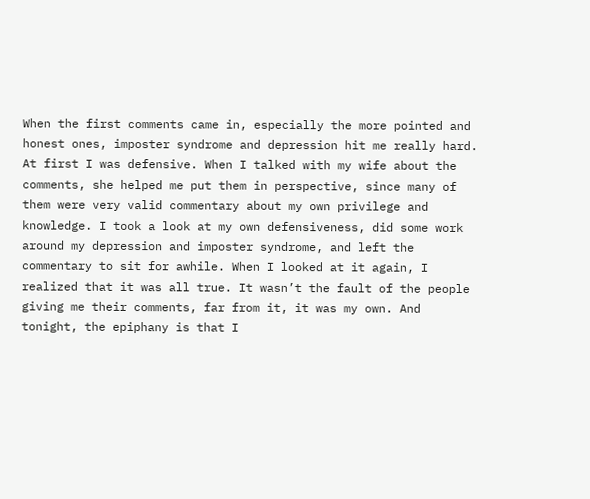When the first comments came in, especially the more pointed and honest ones, imposter syndrome and depression hit me really hard. At first I was defensive. When I talked with my wife about the comments, she helped me put them in perspective, since many of them were very valid commentary about my own privilege and knowledge. I took a look at my own defensiveness, did some work around my depression and imposter syndrome, and left the commentary to sit for awhile. When I looked at it again, I realized that it was all true. It wasn’t the fault of the people giving me their comments, far from it, it was my own. And tonight, the epiphany is that I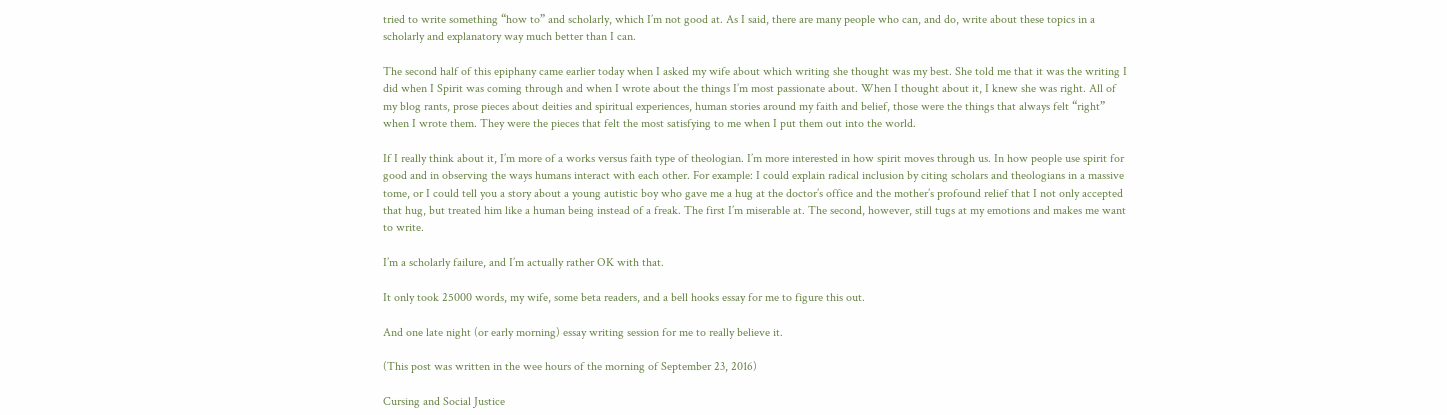tried to write something “how to” and scholarly, which I’m not good at. As I said, there are many people who can, and do, write about these topics in a scholarly and explanatory way much better than I can.

The second half of this epiphany came earlier today when I asked my wife about which writing she thought was my best. She told me that it was the writing I did when I Spirit was coming through and when I wrote about the things I’m most passionate about. When I thought about it, I knew she was right. All of my blog rants, prose pieces about deities and spiritual experiences, human stories around my faith and belief, those were the things that always felt “right” when I wrote them. They were the pieces that felt the most satisfying to me when I put them out into the world.

If I really think about it, I’m more of a works versus faith type of theologian. I’m more interested in how spirit moves through us. In how people use spirit for good and in observing the ways humans interact with each other. For example: I could explain radical inclusion by citing scholars and theologians in a massive tome, or I could tell you a story about a young autistic boy who gave me a hug at the doctor’s office and the mother’s profound relief that I not only accepted that hug, but treated him like a human being instead of a freak. The first I’m miserable at. The second, however, still tugs at my emotions and makes me want to write.

I’m a scholarly failure, and I’m actually rather OK with that.

It only took 25000 words, my wife, some beta readers, and a bell hooks essay for me to figure this out.

And one late night (or early morning) essay writing session for me to really believe it.

(This post was written in the wee hours of the morning of September 23, 2016)

Cursing and Social Justice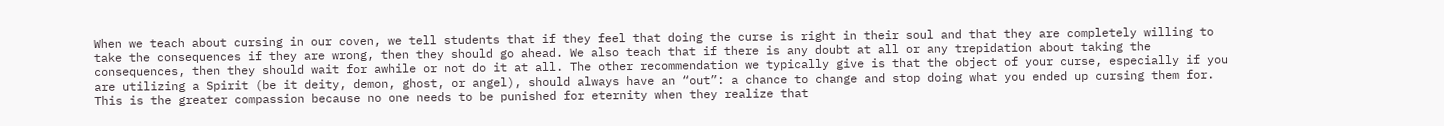When we teach about cursing in our coven, we tell students that if they feel that doing the curse is right in their soul and that they are completely willing to take the consequences if they are wrong, then they should go ahead. We also teach that if there is any doubt at all or any trepidation about taking the consequences, then they should wait for awhile or not do it at all. The other recommendation we typically give is that the object of your curse, especially if you are utilizing a Spirit (be it deity, demon, ghost, or angel), should always have an “out”: a chance to change and stop doing what you ended up cursing them for. This is the greater compassion because no one needs to be punished for eternity when they realize that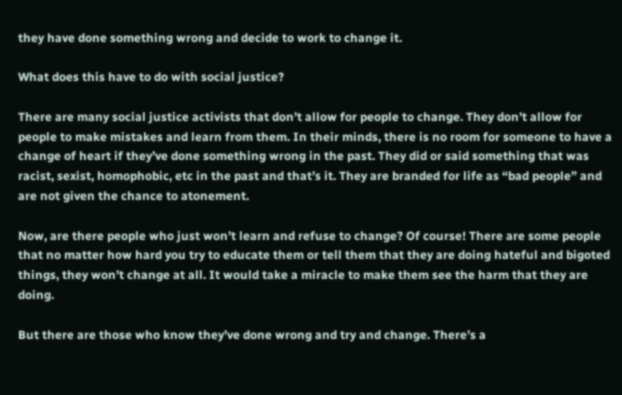they have done something wrong and decide to work to change it.

What does this have to do with social justice?

There are many social justice activists that don’t allow for people to change. They don’t allow for people to make mistakes and learn from them. In their minds, there is no room for someone to have a change of heart if they’ve done something wrong in the past. They did or said something that was racist, sexist, homophobic, etc in the past and that’s it. They are branded for life as “bad people” and are not given the chance to atonement.

Now, are there people who just won’t learn and refuse to change? Of course! There are some people that no matter how hard you try to educate them or tell them that they are doing hateful and bigoted things, they won’t change at all. It would take a miracle to make them see the harm that they are doing.

But there are those who know they’ve done wrong and try and change. There’s a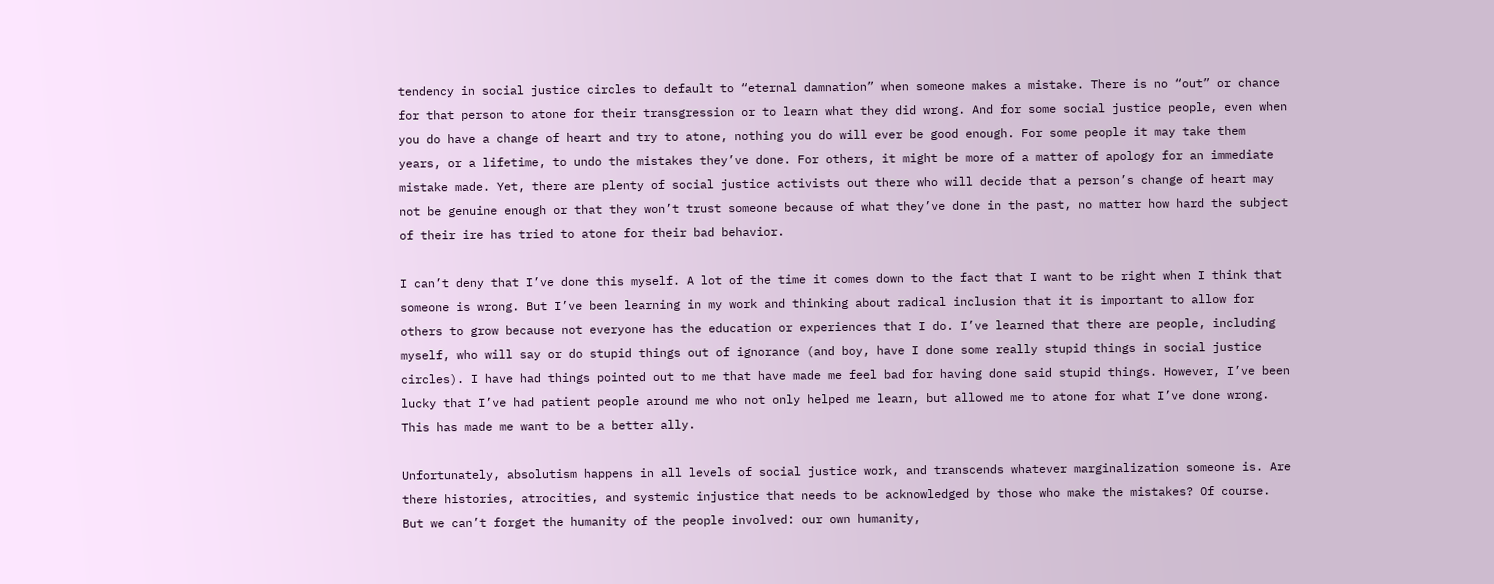tendency in social justice circles to default to “eternal damnation” when someone makes a mistake. There is no “out” or chance for that person to atone for their transgression or to learn what they did wrong. And for some social justice people, even when you do have a change of heart and try to atone, nothing you do will ever be good enough. For some people it may take them years, or a lifetime, to undo the mistakes they’ve done. For others, it might be more of a matter of apology for an immediate mistake made. Yet, there are plenty of social justice activists out there who will decide that a person’s change of heart may not be genuine enough or that they won’t trust someone because of what they’ve done in the past, no matter how hard the subject of their ire has tried to atone for their bad behavior.

I can’t deny that I’ve done this myself. A lot of the time it comes down to the fact that I want to be right when I think that someone is wrong. But I’ve been learning in my work and thinking about radical inclusion that it is important to allow for others to grow because not everyone has the education or experiences that I do. I’ve learned that there are people, including myself, who will say or do stupid things out of ignorance (and boy, have I done some really stupid things in social justice circles). I have had things pointed out to me that have made me feel bad for having done said stupid things. However, I’ve been lucky that I’ve had patient people around me who not only helped me learn, but allowed me to atone for what I’ve done wrong. This has made me want to be a better ally.

Unfortunately, absolutism happens in all levels of social justice work, and transcends whatever marginalization someone is. Are there histories, atrocities, and systemic injustice that needs to be acknowledged by those who make the mistakes? Of course. But we can’t forget the humanity of the people involved: our own humanity,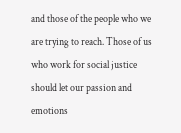and those of the people who we are trying to reach. Those of us who work for social justice should let our passion and emotions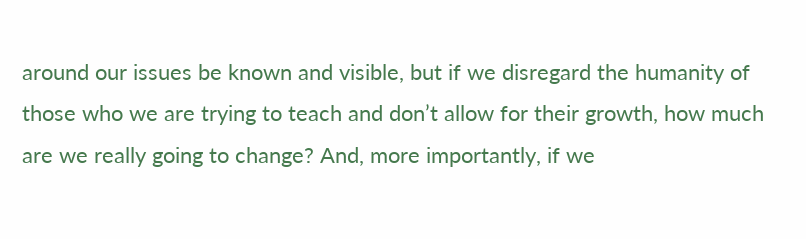around our issues be known and visible, but if we disregard the humanity of those who we are trying to teach and don’t allow for their growth, how much are we really going to change? And, more importantly, if we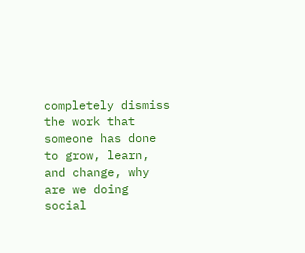completely dismiss the work that someone has done to grow, learn, and change, why are we doing social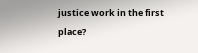justice work in the first place?